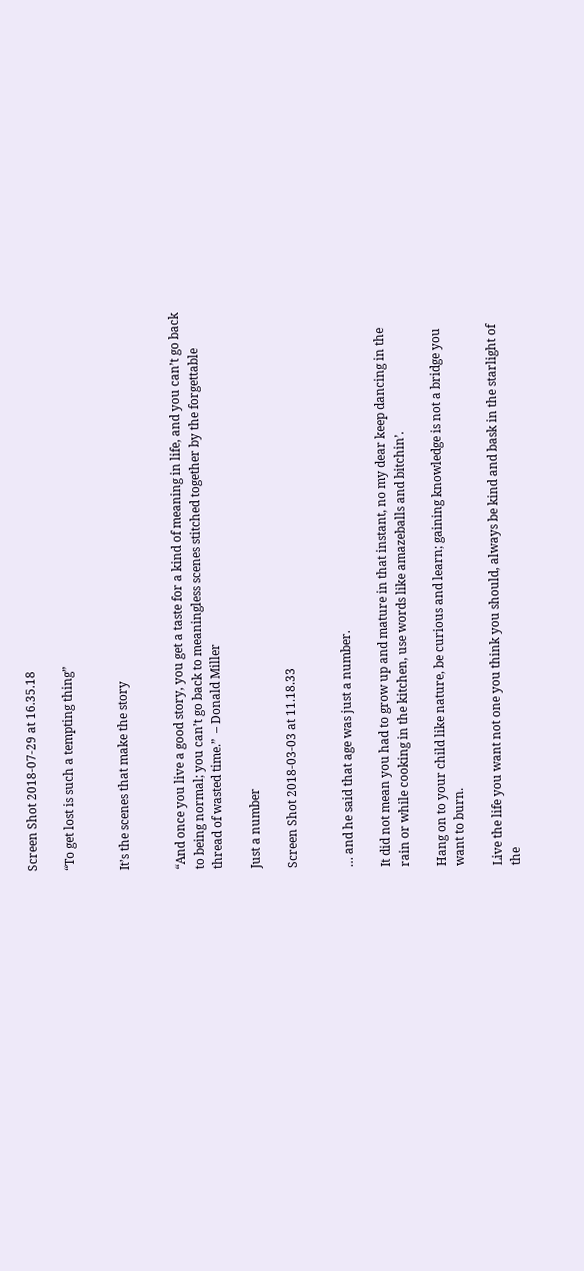Screen Shot 2018-07-29 at 16.35.18

“To get lost is such a tempting thing”


It’s the scenes that make the story


“And once you live a good story, you get a taste for a kind of meaning in life, and you can’t go back to being normal; you can’t go back to meaningless scenes stitched together by the forgettable thread of wasted time.”  – Donald Miller

Just a number

Screen Shot 2018-03-03 at 11.18.33


… and he said that age was just a number.

It did not mean you had to grow up and mature in that instant, no my dear keep dancing in the rain or while cooking in the kitchen, use words like amazeballs and bitchin’.

Hang on to your child like nature, be curious and learn; gaining knowledge is not a bridge you want to burn.

Live the life you want not one you think you should, always be kind and bask in the starlight of the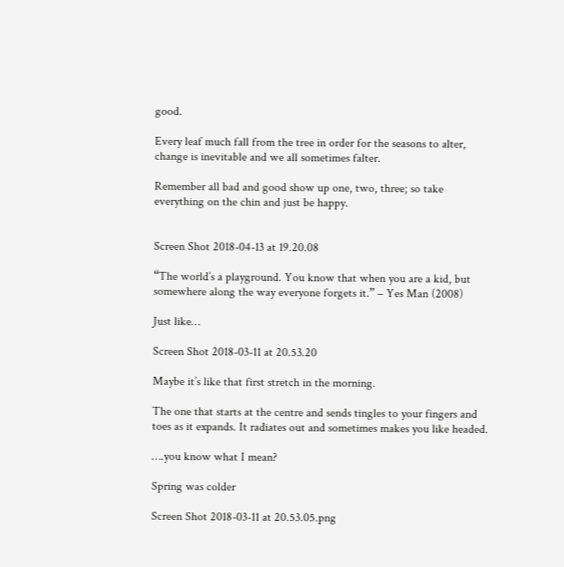good.

Every leaf much fall from the tree in order for the seasons to alter, change is inevitable and we all sometimes falter.

Remember all bad and good show up one, two, three; so take everything on the chin and just be happy.


Screen Shot 2018-04-13 at 19.20.08

“The world’s a playground. You know that when you are a kid, but somewhere along the way everyone forgets it.” – Yes Man (2008)

Just like…

Screen Shot 2018-03-11 at 20.53.20

Maybe it’s like that first stretch in the morning.

The one that starts at the centre and sends tingles to your fingers and toes as it expands. It radiates out and sometimes makes you like headed.

….you know what I mean?

Spring was colder

Screen Shot 2018-03-11 at 20.53.05.png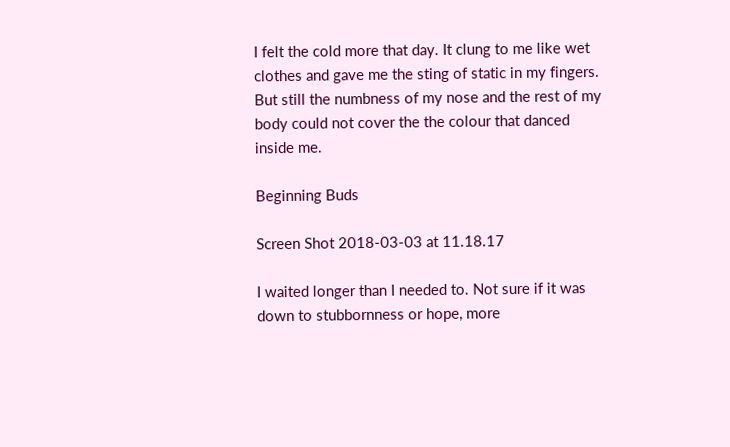I felt the cold more that day. It clung to me like wet clothes and gave me the sting of static in my fingers. But still the numbness of my nose and the rest of my body could not cover the the colour that danced inside me.

Beginning Buds

Screen Shot 2018-03-03 at 11.18.17

I waited longer than I needed to. Not sure if it was down to stubbornness or hope, more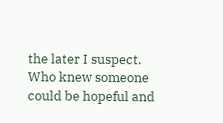the later I suspect. Who knew someone could be hopeful and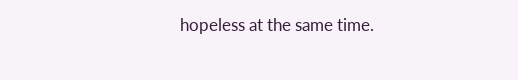hopeless at the same time.